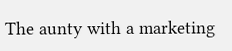The aunty with a marketing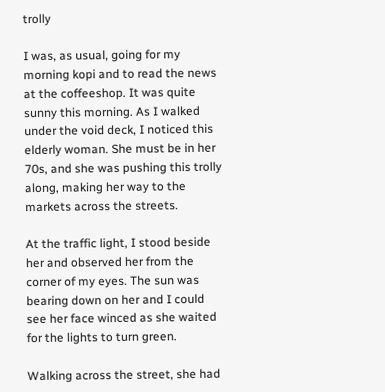trolly

I was, as usual, going for my morning kopi and to read the news at the coffeeshop. It was quite sunny this morning. As I walked under the void deck, I noticed this elderly woman. She must be in her 70s, and she was pushing this trolly along, making her way to the markets across the streets.

At the traffic light, I stood beside her and observed her from the corner of my eyes. The sun was bearing down on her and I could see her face winced as she waited for the lights to turn green.

Walking across the street, she had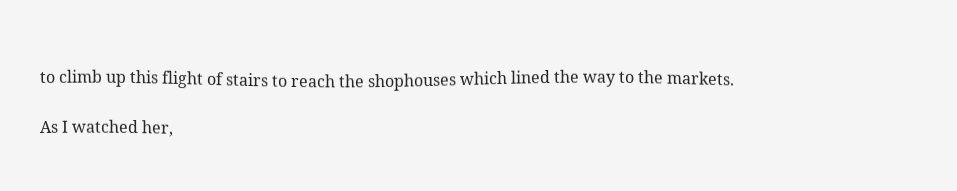to climb up this flight of stairs to reach the shophouses which lined the way to the markets.

As I watched her,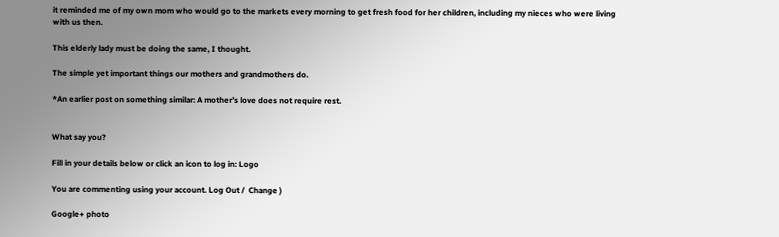it reminded me of my own mom who would go to the markets every morning to get fresh food for her children, including my nieces who were living with us then.

This elderly lady must be doing the same, I thought.

The simple yet important things our mothers and grandmothers do.

*An earlier post on something similar: A mother’s love does not require rest.


What say you?

Fill in your details below or click an icon to log in: Logo

You are commenting using your account. Log Out /  Change )

Google+ photo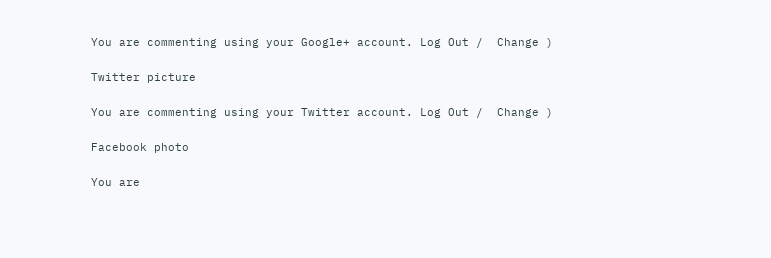You are commenting using your Google+ account. Log Out /  Change )

Twitter picture

You are commenting using your Twitter account. Log Out /  Change )

Facebook photo

You are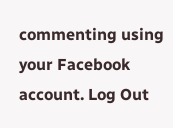commenting using your Facebook account. Log Out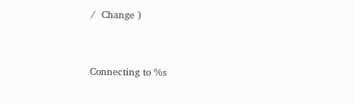/  Change )


Connecting to %s